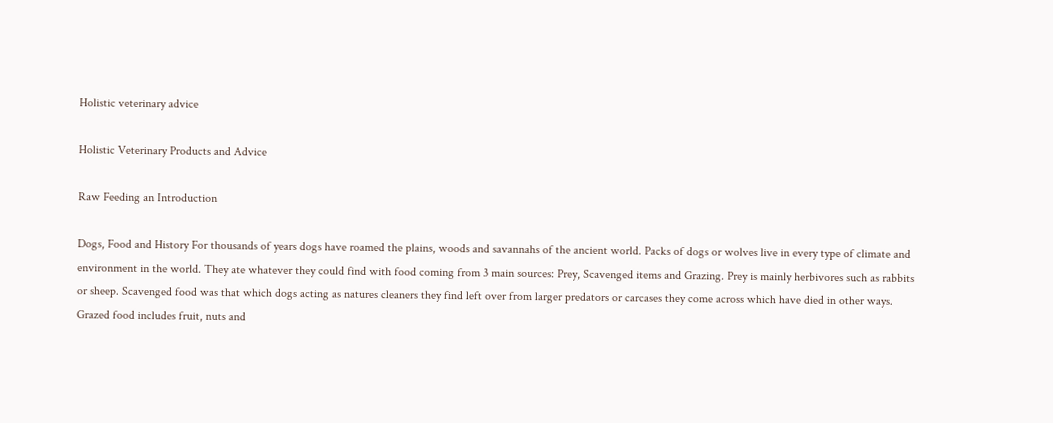Holistic veterinary advice

Holistic Veterinary Products and Advice

Raw Feeding an Introduction

Dogs, Food and History For thousands of years dogs have roamed the plains, woods and savannahs of the ancient world. Packs of dogs or wolves live in every type of climate and environment in the world. They ate whatever they could find with food coming from 3 main sources: Prey, Scavenged items and Grazing. Prey is mainly herbivores such as rabbits or sheep. Scavenged food was that which dogs acting as natures cleaners they find left over from larger predators or carcases they come across which have died in other ways. Grazed food includes fruit, nuts and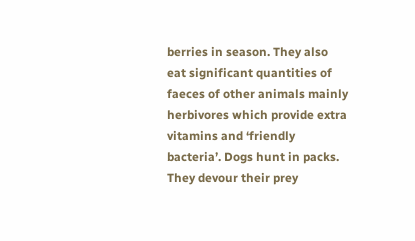berries in season. They also eat significant quantities of faeces of other animals mainly herbivores which provide extra vitamins and ‘friendly bacteria’. Dogs hunt in packs. They devour their prey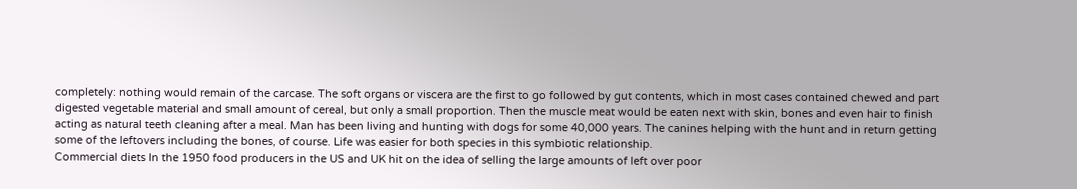completely: nothing would remain of the carcase. The soft organs or viscera are the first to go followed by gut contents, which in most cases contained chewed and part digested vegetable material and small amount of cereal, but only a small proportion. Then the muscle meat would be eaten next with skin, bones and even hair to finish acting as natural teeth cleaning after a meal. Man has been living and hunting with dogs for some 40,000 years. The canines helping with the hunt and in return getting some of the leftovers including the bones, of course. Life was easier for both species in this symbiotic relationship.
Commercial diets In the 1950 food producers in the US and UK hit on the idea of selling the large amounts of left over poor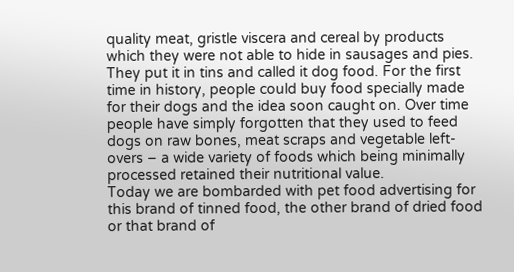quality meat, gristle viscera and cereal by products which they were not able to hide in sausages and pies. They put it in tins and called it dog food. For the first time in history, people could buy food specially made for their dogs and the idea soon caught on. Over time people have simply forgotten that they used to feed dogs on raw bones, meat scraps and vegetable left-overs – a wide variety of foods which being minimally processed retained their nutritional value.
Today we are bombarded with pet food advertising for this brand of tinned food, the other brand of dried food or that brand of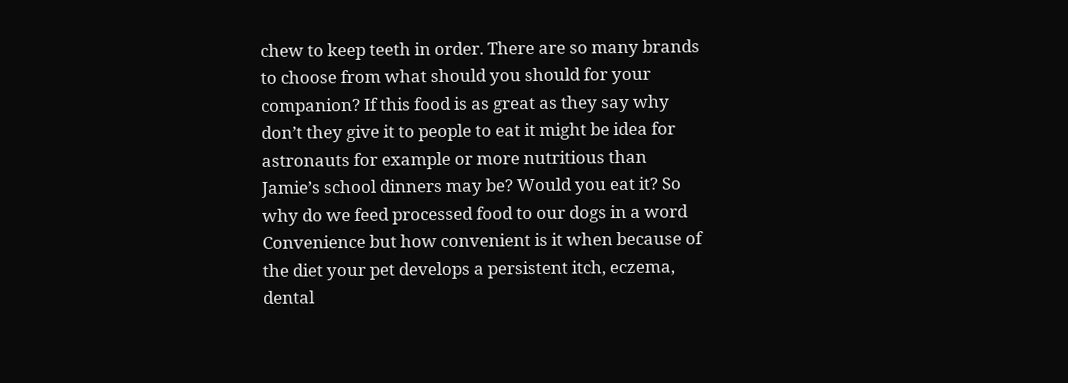chew to keep teeth in order. There are so many brands to choose from what should you should for your companion? If this food is as great as they say why don’t they give it to people to eat it might be idea for astronauts for example or more nutritious than Jamie’s school dinners may be? Would you eat it? So why do we feed processed food to our dogs in a word Convenience but how convenient is it when because of the diet your pet develops a persistent itch, eczema, dental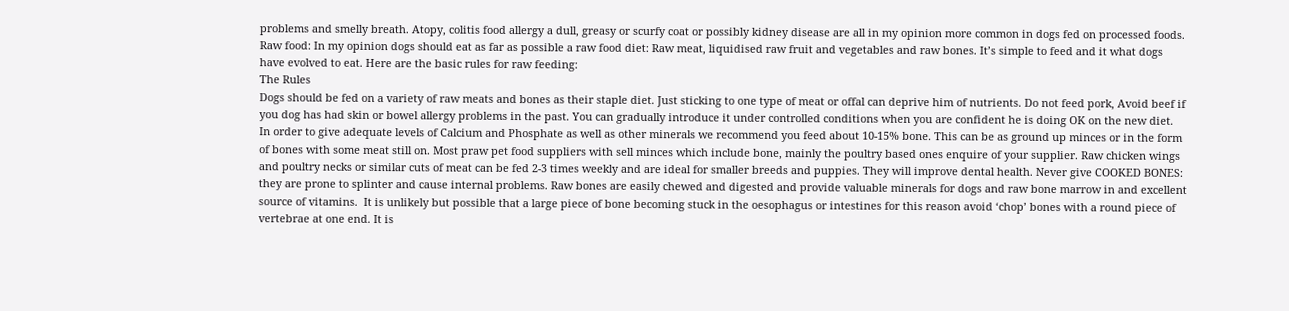problems and smelly breath. Atopy, colitis food allergy a dull, greasy or scurfy coat or possibly kidney disease are all in my opinion more common in dogs fed on processed foods.
Raw food: In my opinion dogs should eat as far as possible a raw food diet: Raw meat, liquidised raw fruit and vegetables and raw bones. It’s simple to feed and it what dogs have evolved to eat. Here are the basic rules for raw feeding:
The Rules
Dogs should be fed on a variety of raw meats and bones as their staple diet. Just sticking to one type of meat or offal can deprive him of nutrients. Do not feed pork, Avoid beef if you dog has had skin or bowel allergy problems in the past. You can gradually introduce it under controlled conditions when you are confident he is doing OK on the new diet.
In order to give adequate levels of Calcium and Phosphate as well as other minerals we recommend you feed about 10-15% bone. This can be as ground up minces or in the form of bones with some meat still on. Most praw pet food suppliers with sell minces which include bone, mainly the poultry based ones enquire of your supplier. Raw chicken wings and poultry necks or similar cuts of meat can be fed 2-3 times weekly and are ideal for smaller breeds and puppies. They will improve dental health. Never give COOKED BONES: they are prone to splinter and cause internal problems. Raw bones are easily chewed and digested and provide valuable minerals for dogs and raw bone marrow in and excellent source of vitamins.  It is unlikely but possible that a large piece of bone becoming stuck in the oesophagus or intestines for this reason avoid ‘chop’ bones with a round piece of vertebrae at one end. It is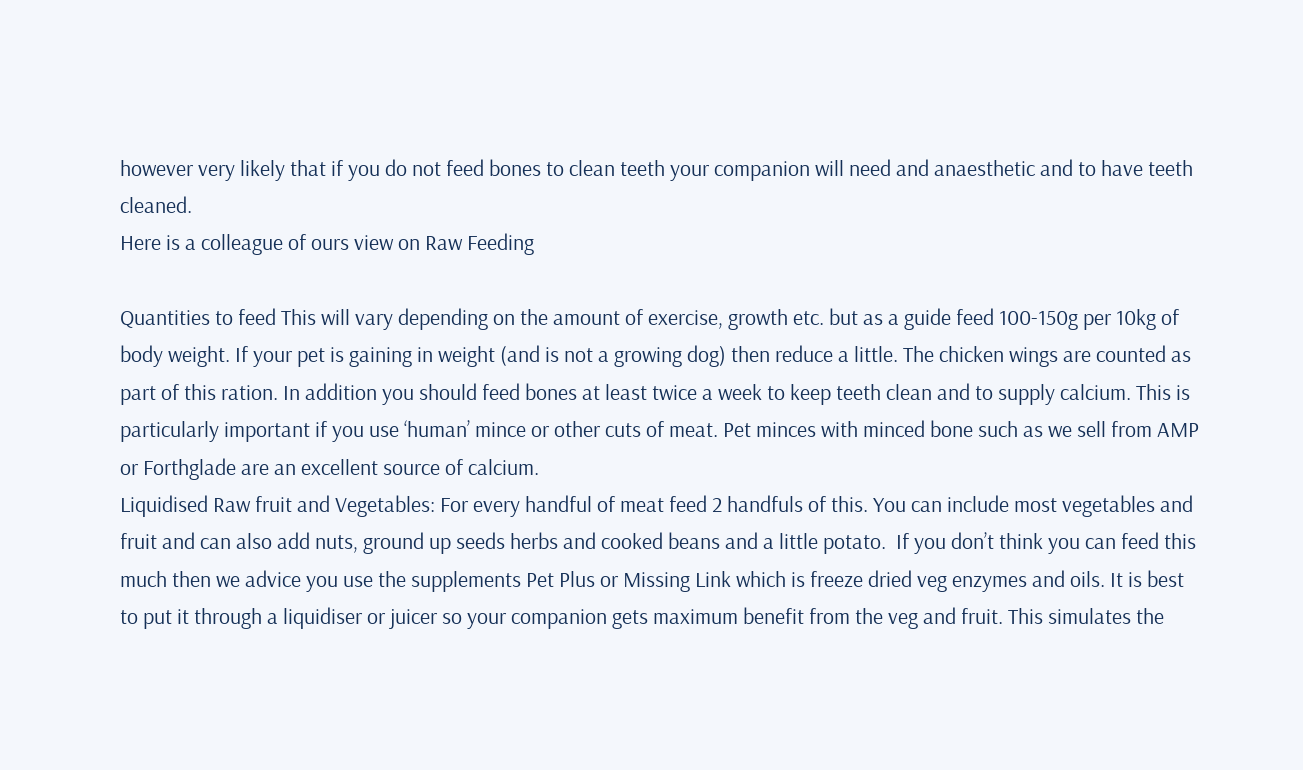however very likely that if you do not feed bones to clean teeth your companion will need and anaesthetic and to have teeth cleaned.
Here is a colleague of ours view on Raw Feeding

Quantities to feed This will vary depending on the amount of exercise, growth etc. but as a guide feed 100-150g per 10kg of body weight. If your pet is gaining in weight (and is not a growing dog) then reduce a little. The chicken wings are counted as part of this ration. In addition you should feed bones at least twice a week to keep teeth clean and to supply calcium. This is particularly important if you use ‘human’ mince or other cuts of meat. Pet minces with minced bone such as we sell from AMP or Forthglade are an excellent source of calcium.
Liquidised Raw fruit and Vegetables: For every handful of meat feed 2 handfuls of this. You can include most vegetables and fruit and can also add nuts, ground up seeds herbs and cooked beans and a little potato.  If you don’t think you can feed this much then we advice you use the supplements Pet Plus or Missing Link which is freeze dried veg enzymes and oils. It is best to put it through a liquidiser or juicer so your companion gets maximum benefit from the veg and fruit. This simulates the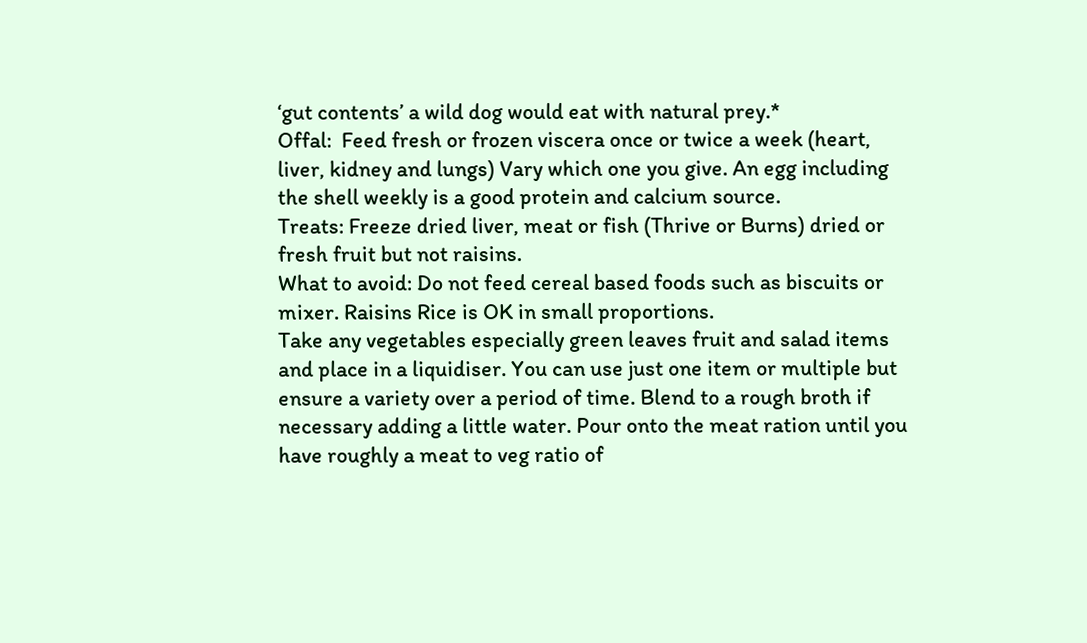‘gut contents’ a wild dog would eat with natural prey.*
Offal:  Feed fresh or frozen viscera once or twice a week (heart, liver, kidney and lungs) Vary which one you give. An egg including the shell weekly is a good protein and calcium source.
Treats: Freeze dried liver, meat or fish (Thrive or Burns) dried or fresh fruit but not raisins.
What to avoid: Do not feed cereal based foods such as biscuits or mixer. Raisins Rice is OK in small proportions.
Take any vegetables especially green leaves fruit and salad items and place in a liquidiser. You can use just one item or multiple but ensure a variety over a period of time. Blend to a rough broth if necessary adding a little water. Pour onto the meat ration until you have roughly a meat to veg ratio of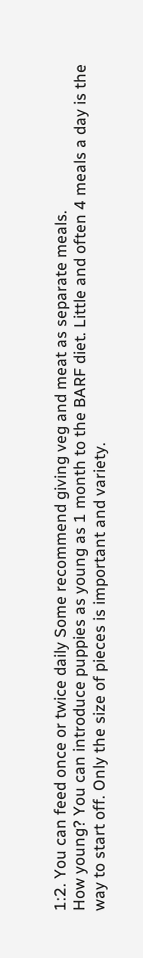1:2. You can feed once or twice daily Some recommend giving veg and meat as separate meals.
How young? You can introduce puppies as young as 1 month to the BARF diet. Little and often 4 meals a day is the way to start off. Only the size of pieces is important and variety.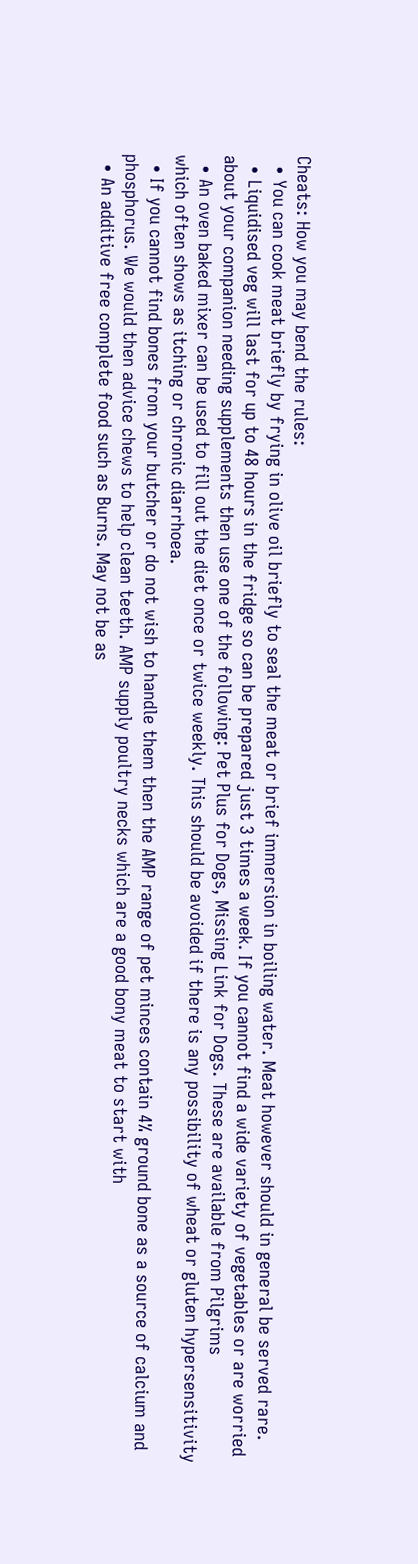Cheats: How you may bend the rules:
  • You can cook meat briefly by frying in olive oil briefly to seal the meat or brief immersion in boiling water. Meat however should in general be served rare.
  • Liquidised veg will last for up to 48 hours in the fridge so can be prepared just 3 times a week. If you cannot find a wide variety of vegetables or are worried about your companion needing supplements then use one of the following: Pet Plus for Dogs, Missing Link for Dogs. These are available from Pilgrims
  • An oven baked mixer can be used to fill out the diet once or twice weekly. This should be avoided if there is any possibility of wheat or gluten hypersensitivity which often shows as itching or chronic diarrhoea.
  • If you cannot find bones from your butcher or do not wish to handle them then the AMP range of pet minces contain 4% ground bone as a source of calcium and phosphorus. We would then advice chews to help clean teeth. AMP supply poultry necks which are a good bony meat to start with
  • An additive free complete food such as Burns. May not be as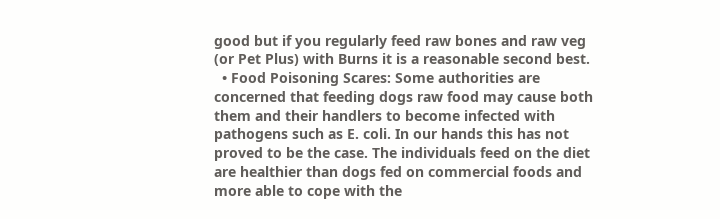good but if you regularly feed raw bones and raw veg (or Pet Plus) with Burns it is a reasonable second best.
  • Food Poisoning Scares: Some authorities are concerned that feeding dogs raw food may cause both them and their handlers to become infected with pathogens such as E. coli. In our hands this has not proved to be the case. The individuals feed on the diet are healthier than dogs fed on commercial foods and more able to cope with the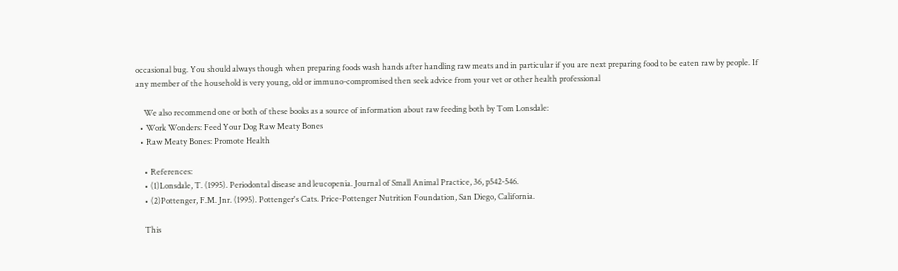occasional bug. You should always though when preparing foods wash hands after handling raw meats and in particular if you are next preparing food to be eaten raw by people. If any member of the household is very young, old or immuno-compromised then seek advice from your vet or other health professional

    We also recommend one or both of these books as a source of information about raw feeding both by Tom Lonsdale:
  • Work Wonders: Feed Your Dog Raw Meaty Bones
  • Raw Meaty Bones: Promote Health

    • References:
    • (1)Lonsdale, T. (1995). Periodontal disease and leucopenia. Journal of Small Animal Practice, 36, p542-546.
    • (2)Pottenger, F.M. Jnr. (1995). Pottenger's Cats. Price-Pottenger Nutrition Foundation, San Diego, California.

    This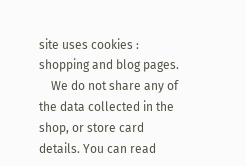site uses cookies : shopping and blog pages.
    We do not share any of the data collected in the shop, or store card details. You can read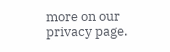more on our privacy page.